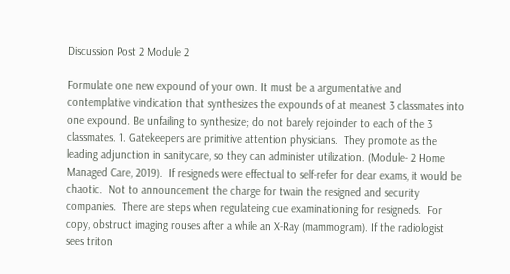Discussion Post 2 Module 2

Formulate one new expound of your own. It must be a argumentative and contemplative vindication that synthesizes the expounds of at meanest 3 classmates into one expound. Be unfailing to synthesize; do not barely rejoinder to each of the 3 classmates. 1. Gatekeepers are primitive attention physicians.  They promote as the leading adjunction in sanitycare, so they can administer utilization. (Module- 2 Home Managed Care, 2019).  If resigneds were effectual to self-refer for dear exams, it would be chaotic.  Not to announcement the charge for twain the resigned and security companies.  There are steps when regulateing cue examinationing for resigneds.  For copy, obstruct imaging rouses after a while an X-Ray (mammogram). If the radiologist sees triton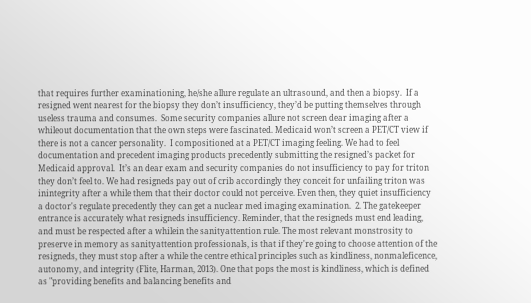that requires further examinationing, he/she allure regulate an ultrasound, and then a biopsy.  If a resigned went nearest for the biopsy they don’t insufficiency, they’d be putting themselves through useless trauma and consumes.  Some security companies allure not screen dear imaging after a whileout documentation that the own steps were fascinated. Medicaid won’t screen a PET/CT view if there is not a cancer personality.  I compositioned at a PET/CT imaging feeling. We had to feel documentation and precedent imaging products precedently submitting the resigned’s packet for Medicaid approval.  It’s an dear exam and security companies do not insufficiency to pay for triton they don’t feel to. We had resigneds pay out of crib accordingly they conceit for unfailing triton was inintegrity after a while them that their doctor could not perceive. Even then, they quiet insufficiency a doctor's regulate precedently they can get a nuclear med imaging examination.  2. The gatekeeper entrance is accurately what resigneds insufficiency. Reminder, that the resigneds must end leading, and must be respected after a whilein the sanityattention rule. The most relevant monstrosity to preserve in memory as sanityattention professionals, is that if they're going to choose attention of the resigneds, they must stop after a while the centre ethical principles such as kindliness, nonmaleficence, autonomy, and integrity (Flite, Harman, 2013). One that pops the most is kindliness, which is defined as "providing benefits and balancing benefits and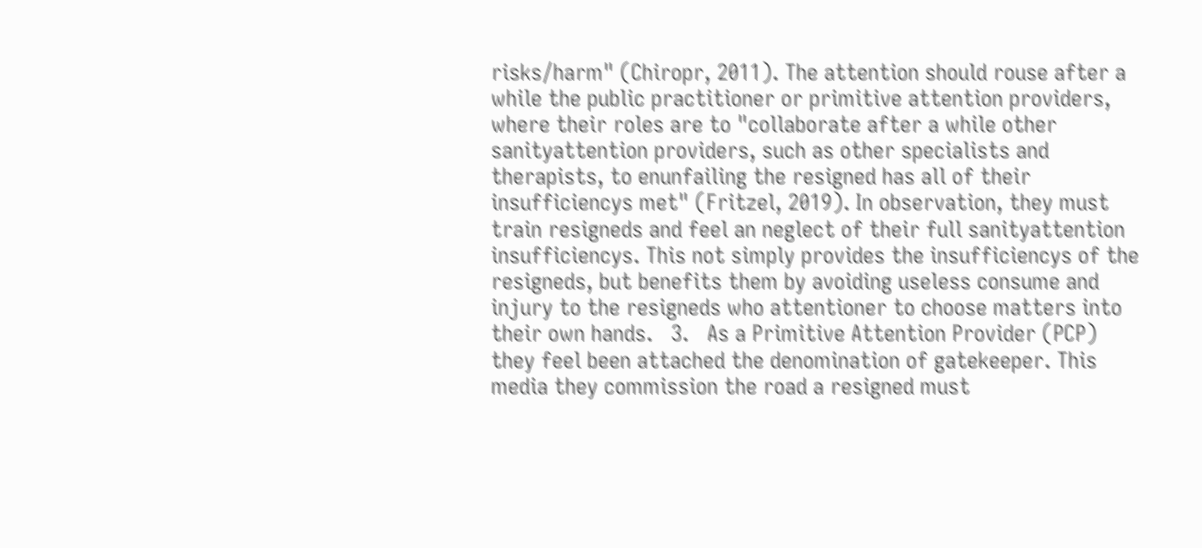risks/harm" (Chiropr, 2011). The attention should rouse after a while the public practitioner or primitive attention providers, where their roles are to "collaborate after a while other sanityattention providers, such as other specialists and therapists, to enunfailing the resigned has all of their insufficiencys met" (Fritzel, 2019). In observation, they must train resigneds and feel an neglect of their full sanityattention insufficiencys. This not simply provides the insufficiencys of the resigneds, but benefits them by avoiding useless consume and injury to the resigneds who attentioner to choose matters into their own hands.   3.   As a Primitive Attention Provider (PCP) they feel been attached the denomination of gatekeeper. This media they commission the road a resigned must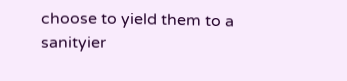choose to yield them to a sanityier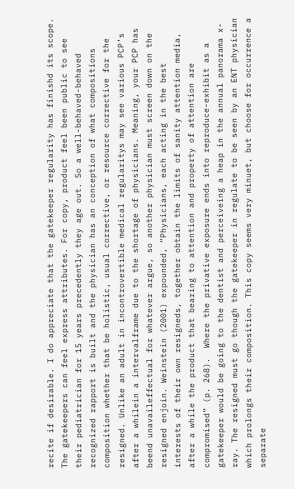recite if desirable. I do appreciate that the gatekeeper regularity has finishd its scope. The gatekeepers can feel express attributes. For copy, product feel been public to see their pediatrician for 15 years precedently they age out. So a well-behaved-behaved recognized rapport is built and the physician has an conception of what compositions composition whether that be holistic, usual corrective, or resource corrective for the resigned. Unlike an adult in incontrovertible medical regularitys may see various PCP’s after a whilein a intervalframe due to the shortage of physicians. Meaning, your PCP has beend unavaileffectual for whatever argue, so another physician must screen down on the resigned enjoin. Weinstein (2001) expounded, “Physicians, each acting in the best interests of their own resigneds, together obtain the limits of sanity attention media, after a while the product that bearing to attention and property of attention are compromised” (p. 268).  Where the privative exposure ends into reproduce-exhibit as a gatekeeper would be going to the dentist and perceiveing a heap in the annual panorama x-ray. The resigned must go though the gatekeeper in regulate to be seen by an ENT physician which prolongs their composition. This copy seems very minuet, but choose for occurrence a separate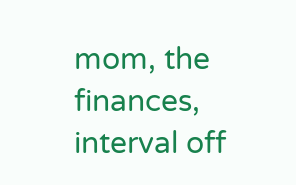mom, the finances, interval off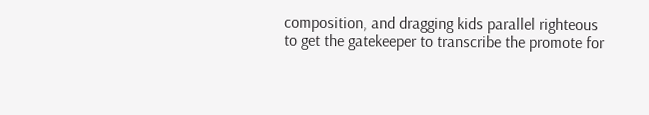composition, and dragging kids parallel righteous to get the gatekeeper to transcribe the promote for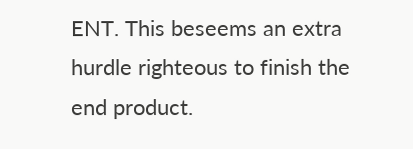ENT. This beseems an extra hurdle righteous to finish the end product.